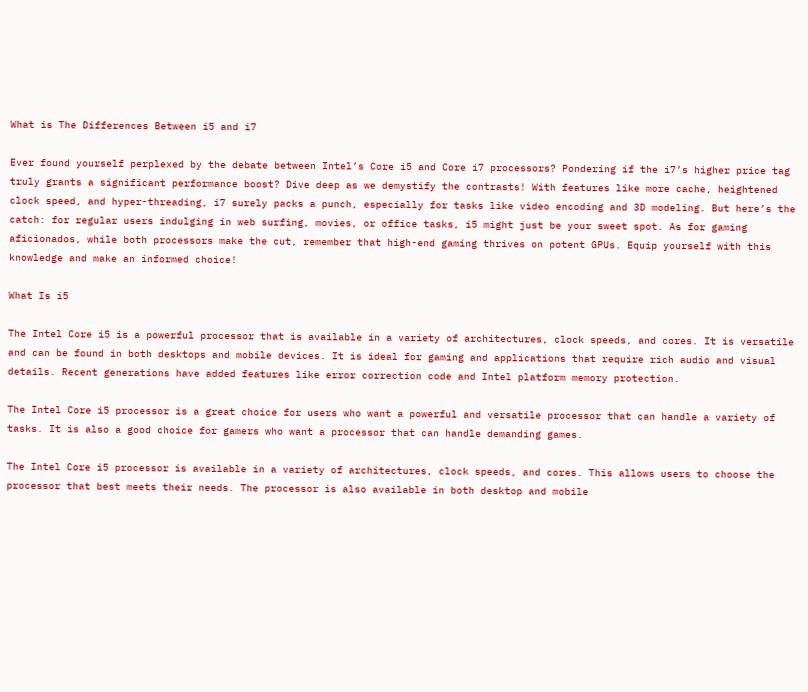What is The Differences Between i5 and i7

Ever found yourself perplexed by the debate between Intel’s Core i5 and Core i7 processors? Pondering if the i7’s higher price tag truly grants a significant performance boost? Dive deep as we demystify the contrasts! With features like more cache, heightened clock speed, and hyper-threading, i7 surely packs a punch, especially for tasks like video encoding and 3D modeling. But here’s the catch: for regular users indulging in web surfing, movies, or office tasks, i5 might just be your sweet spot. As for gaming aficionados, while both processors make the cut, remember that high-end gaming thrives on potent GPUs. Equip yourself with this knowledge and make an informed choice!

What Is i5

The Intel Core i5 is a powerful processor that is available in a variety of architectures, clock speeds, and cores. It is versatile and can be found in both desktops and mobile devices. It is ideal for gaming and applications that require rich audio and visual details. Recent generations have added features like error correction code and Intel platform memory protection.

The Intel Core i5 processor is a great choice for users who want a powerful and versatile processor that can handle a variety of tasks. It is also a good choice for gamers who want a processor that can handle demanding games.

The Intel Core i5 processor is available in a variety of architectures, clock speeds, and cores. This allows users to choose the processor that best meets their needs. The processor is also available in both desktop and mobile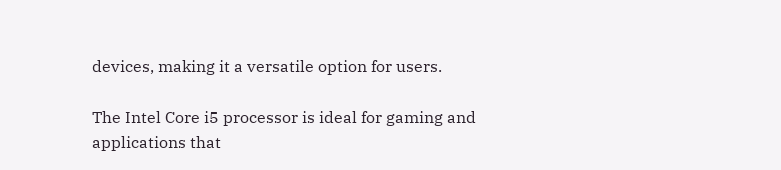devices, making it a versatile option for users.

The Intel Core i5 processor is ideal for gaming and applications that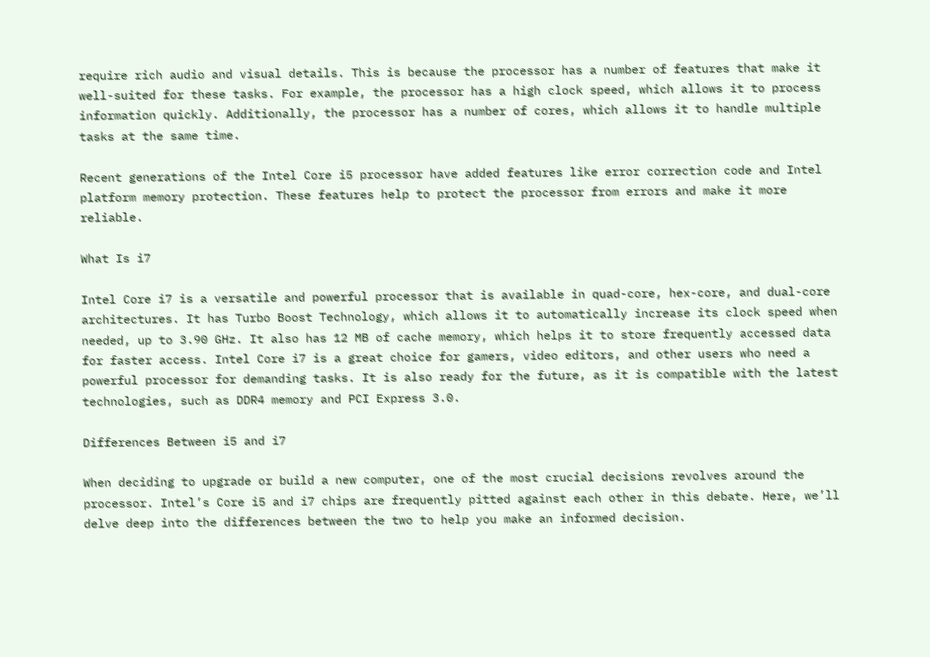require rich audio and visual details. This is because the processor has a number of features that make it well-suited for these tasks. For example, the processor has a high clock speed, which allows it to process information quickly. Additionally, the processor has a number of cores, which allows it to handle multiple tasks at the same time.

Recent generations of the Intel Core i5 processor have added features like error correction code and Intel platform memory protection. These features help to protect the processor from errors and make it more reliable.

What Is i7

Intel Core i7 is a versatile and powerful processor that is available in quad-core, hex-core, and dual-core architectures. It has Turbo Boost Technology, which allows it to automatically increase its clock speed when needed, up to 3.90 GHz. It also has 12 MB of cache memory, which helps it to store frequently accessed data for faster access. Intel Core i7 is a great choice for gamers, video editors, and other users who need a powerful processor for demanding tasks. It is also ready for the future, as it is compatible with the latest technologies, such as DDR4 memory and PCI Express 3.0.

Differences Between i5 and i7

When deciding to upgrade or build a new computer, one of the most crucial decisions revolves around the processor. Intel’s Core i5 and i7 chips are frequently pitted against each other in this debate. Here, we’ll delve deep into the differences between the two to help you make an informed decision.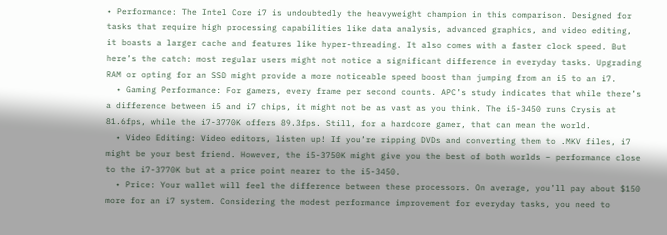• Performance: The Intel Core i7 is undoubtedly the heavyweight champion in this comparison. Designed for tasks that require high processing capabilities like data analysis, advanced graphics, and video editing, it boasts a larger cache and features like hyper-threading. It also comes with a faster clock speed. But here’s the catch: most regular users might not notice a significant difference in everyday tasks. Upgrading RAM or opting for an SSD might provide a more noticeable speed boost than jumping from an i5 to an i7.
  • Gaming Performance: For gamers, every frame per second counts. APC’s study indicates that while there’s a difference between i5 and i7 chips, it might not be as vast as you think. The i5-3450 runs Crysis at 81.6fps, while the i7-3770K offers 89.3fps. Still, for a hardcore gamer, that can mean the world.
  • Video Editing: Video editors, listen up! If you’re ripping DVDs and converting them to .MKV files, i7 might be your best friend. However, the i5-3750K might give you the best of both worlds – performance close to the i7-3770K but at a price point nearer to the i5-3450.
  • Price: Your wallet will feel the difference between these processors. On average, you’ll pay about $150 more for an i7 system. Considering the modest performance improvement for everyday tasks, you need to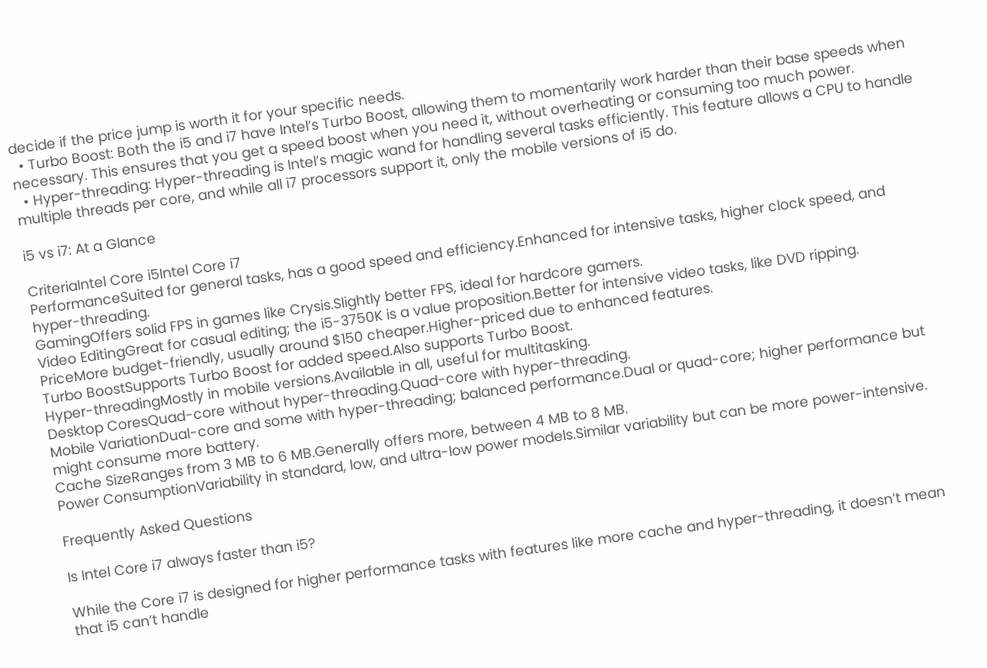decide if the price jump is worth it for your specific needs.
  • Turbo Boost: Both the i5 and i7 have Intel’s Turbo Boost, allowing them to momentarily work harder than their base speeds when necessary. This ensures that you get a speed boost when you need it, without overheating or consuming too much power.
  • Hyper-threading: Hyper-threading is Intel’s magic wand for handling several tasks efficiently. This feature allows a CPU to handle multiple threads per core, and while all i7 processors support it, only the mobile versions of i5 do.

i5 vs i7: At a Glance

CriteriaIntel Core i5Intel Core i7
PerformanceSuited for general tasks, has a good speed and efficiency.Enhanced for intensive tasks, higher clock speed, and hyper-threading.
GamingOffers solid FPS in games like Crysis.Slightly better FPS, ideal for hardcore gamers.
Video EditingGreat for casual editing; the i5-3750K is a value proposition.Better for intensive video tasks, like DVD ripping.
PriceMore budget-friendly, usually around $150 cheaper.Higher-priced due to enhanced features.
Turbo BoostSupports Turbo Boost for added speed.Also supports Turbo Boost.
Hyper-threadingMostly in mobile versions.Available in all, useful for multitasking.
Desktop CoresQuad-core without hyper-threading.Quad-core with hyper-threading.
Mobile VariationDual-core and some with hyper-threading; balanced performance.Dual or quad-core; higher performance but might consume more battery.
Cache SizeRanges from 3 MB to 6 MB.Generally offers more, between 4 MB to 8 MB.
Power ConsumptionVariability in standard, low, and ultra-low power models.Similar variability but can be more power-intensive.

Frequently Asked Questions

Is Intel Core i7 always faster than i5?

While the Core i7 is designed for higher performance tasks with features like more cache and hyper-threading, it doesn’t mean that i5 can’t handle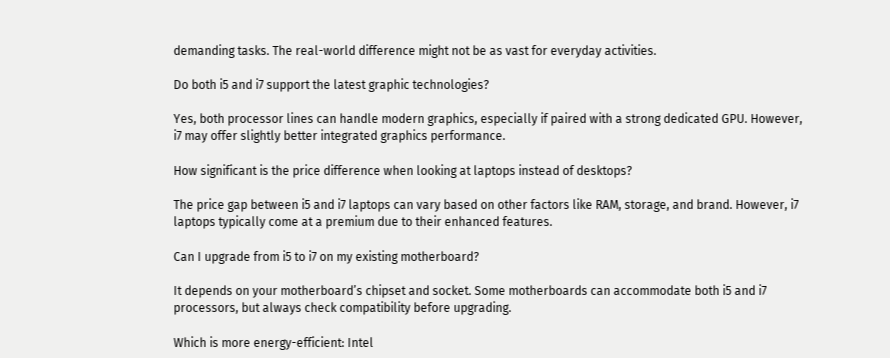demanding tasks. The real-world difference might not be as vast for everyday activities.

Do both i5 and i7 support the latest graphic technologies?

Yes, both processor lines can handle modern graphics, especially if paired with a strong dedicated GPU. However, i7 may offer slightly better integrated graphics performance.

How significant is the price difference when looking at laptops instead of desktops?

The price gap between i5 and i7 laptops can vary based on other factors like RAM, storage, and brand. However, i7 laptops typically come at a premium due to their enhanced features.

Can I upgrade from i5 to i7 on my existing motherboard?

It depends on your motherboard’s chipset and socket. Some motherboards can accommodate both i5 and i7 processors, but always check compatibility before upgrading.

Which is more energy-efficient: Intel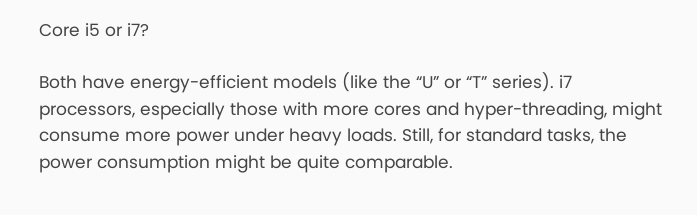Core i5 or i7?

Both have energy-efficient models (like the “U” or “T” series). i7 processors, especially those with more cores and hyper-threading, might consume more power under heavy loads. Still, for standard tasks, the power consumption might be quite comparable.